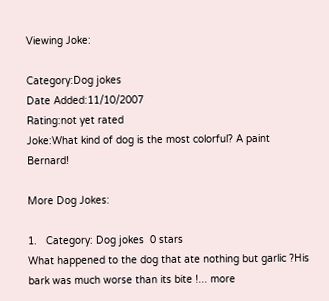Viewing Joke:

Category:Dog jokes
Date Added:11/10/2007
Rating:not yet rated
Joke:What kind of dog is the most colorful? A paint Bernard!

More Dog Jokes:

1.   Category: Dog jokes  0 stars
What happened to the dog that ate nothing but garlic ?His bark was much worse than its bite !... more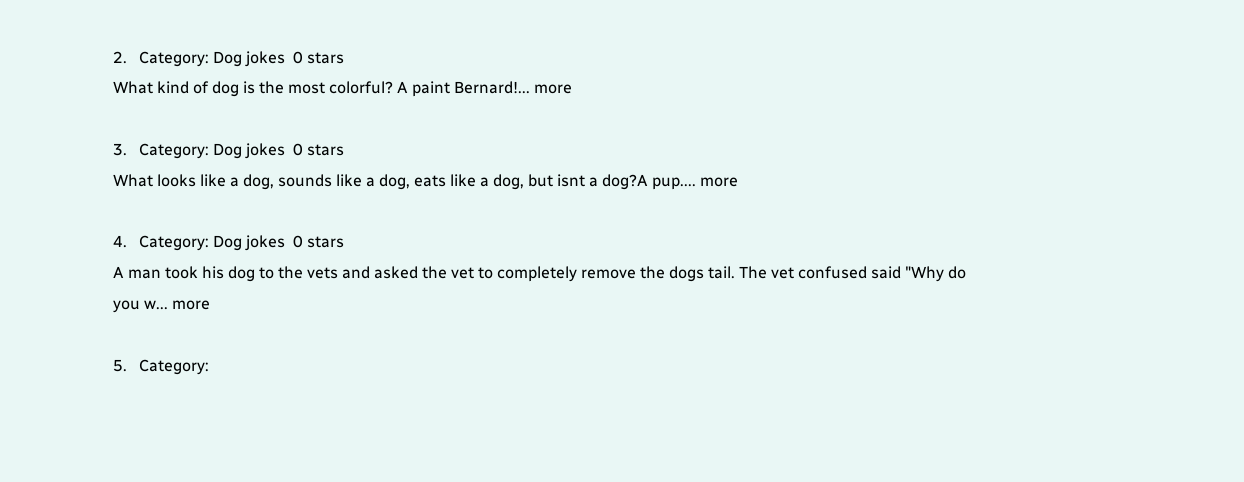2.   Category: Dog jokes  0 stars
What kind of dog is the most colorful? A paint Bernard!... more

3.   Category: Dog jokes  0 stars
What looks like a dog, sounds like a dog, eats like a dog, but isnt a dog?A pup.... more

4.   Category: Dog jokes  0 stars
A man took his dog to the vets and asked the vet to completely remove the dogs tail. The vet confused said "Why do you w... more

5.   Category: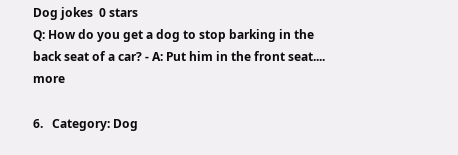Dog jokes  0 stars
Q: How do you get a dog to stop barking in the back seat of a car? - A: Put him in the front seat.... more

6.   Category: Dog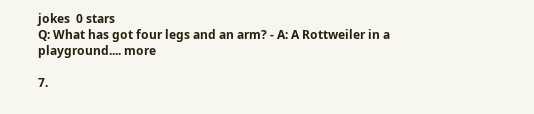jokes  0 stars
Q: What has got four legs and an arm? - A: A Rottweiler in a playground.... more

7.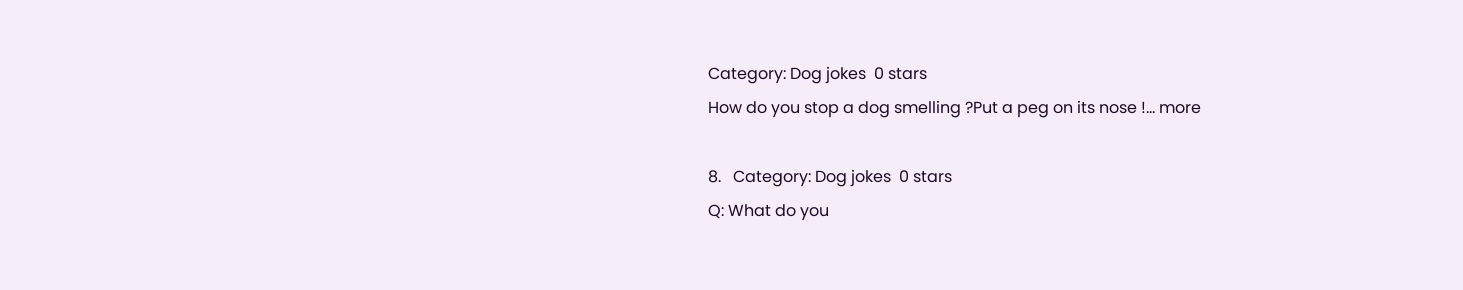Category: Dog jokes  0 stars
How do you stop a dog smelling ?Put a peg on its nose !... more

8.   Category: Dog jokes  0 stars
Q: What do you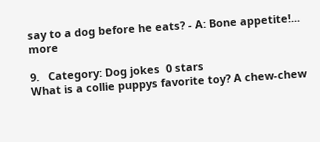say to a dog before he eats? - A: Bone appetite!... more

9.   Category: Dog jokes  0 stars
What is a collie puppys favorite toy? A chew-chew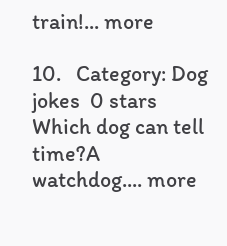train!... more

10.   Category: Dog jokes  0 stars
Which dog can tell time?A watchdog.... more